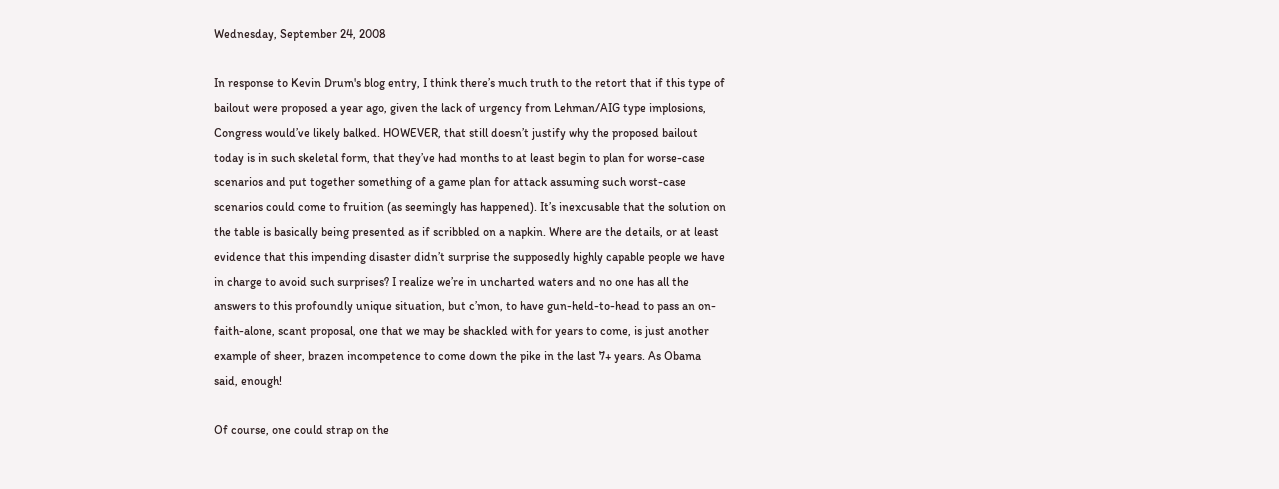Wednesday, September 24, 2008

In response to Kevin Drum's blog entry, I think there’s much truth to the retort that if this type of bailout were proposed a year ago, given the lack of urgency from Lehman/AIG type implosions, Congress would’ve likely balked. HOWEVER, that still doesn’t justify why the proposed bailout today is in such skeletal form, that they’ve had months to at least begin to plan for worse-case scenarios and put together something of a game plan for attack assuming such worst-case scenarios could come to fruition (as seemingly has happened). It’s inexcusable that the solution on the table is basically being presented as if scribbled on a napkin. Where are the details, or at least evidence that this impending disaster didn’t surprise the supposedly highly capable people we have in charge to avoid such surprises? I realize we’re in uncharted waters and no one has all the answers to this profoundly unique situation, but c’mon, to have gun-held-to-head to pass an on-faith-alone, scant proposal, one that we may be shackled with for years to come, is just another example of sheer, brazen incompetence to come down the pike in the last 7+ years. As Obama said, enough!

Of course, one could strap on the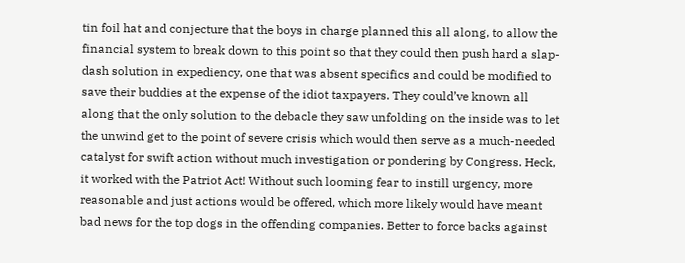tin foil hat and conjecture that the boys in charge planned this all along, to allow the financial system to break down to this point so that they could then push hard a slap-dash solution in expediency, one that was absent specifics and could be modified to save their buddies at the expense of the idiot taxpayers. They could’ve known all along that the only solution to the debacle they saw unfolding on the inside was to let the unwind get to the point of severe crisis which would then serve as a much-needed catalyst for swift action without much investigation or pondering by Congress. Heck, it worked with the Patriot Act! Without such looming fear to instill urgency, more reasonable and just actions would be offered, which more likely would have meant bad news for the top dogs in the offending companies. Better to force backs against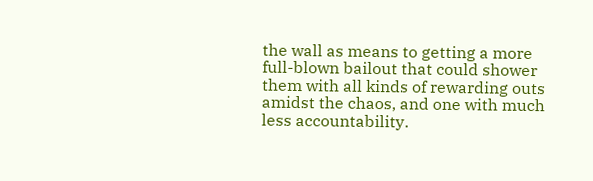the wall as means to getting a more full-blown bailout that could shower them with all kinds of rewarding outs amidst the chaos, and one with much less accountability.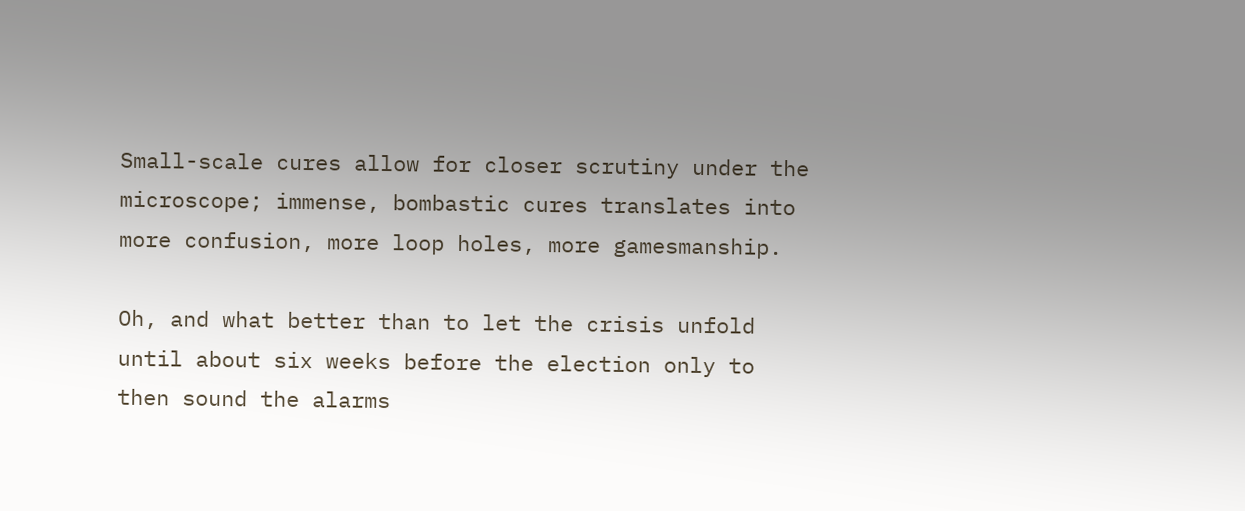Small-scale cures allow for closer scrutiny under the microscope; immense, bombastic cures translates into more confusion, more loop holes, more gamesmanship.

Oh, and what better than to let the crisis unfold until about six weeks before the election only to then sound the alarms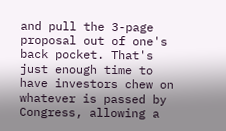and pull the 3-page proposal out of one's back pocket. That's just enough time to have investors chew on whatever is passed by Congress, allowing a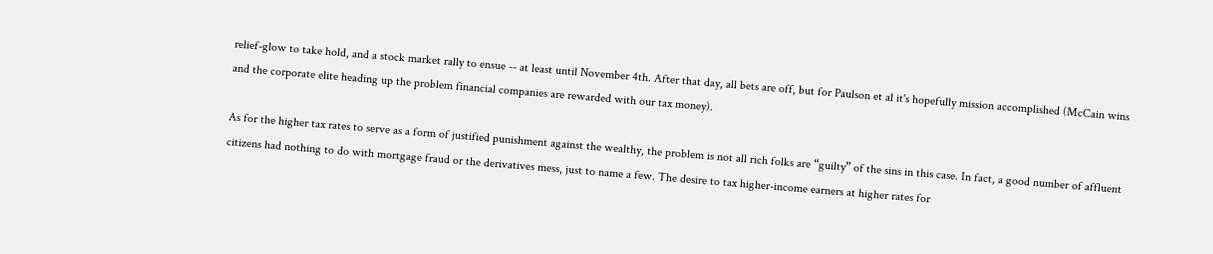relief-glow to take hold, and a stock market rally to ensue -- at least until November 4th. After that day, all bets are off, but for Paulson et al it's hopefully mission accomplished (McCain wins and the corporate elite heading up the problem financial companies are rewarded with our tax money).

As for the higher tax rates to serve as a form of justified punishment against the wealthy, the problem is not all rich folks are “guilty” of the sins in this case. In fact, a good number of affluent citizens had nothing to do with mortgage fraud or the derivatives mess, just to name a few. The desire to tax higher-income earners at higher rates for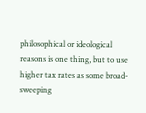philosophical or ideological reasons is one thing, but to use higher tax rates as some broad-sweeping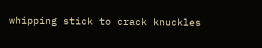whipping stick to crack knuckles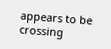appears to be crossing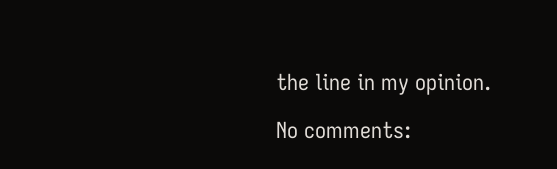the line in my opinion.

No comments: